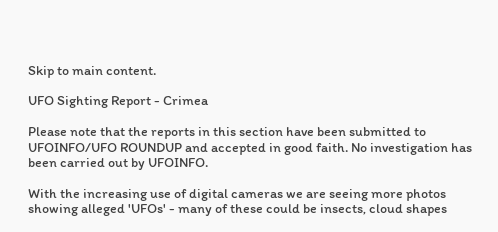Skip to main content.

UFO Sighting Report - Crimea

Please note that the reports in this section have been submitted to UFOINFO/UFO ROUNDUP and accepted in good faith. No investigation has been carried out by UFOINFO.

With the increasing use of digital cameras we are seeing more photos showing alleged 'UFOs' - many of these could be insects, cloud shapes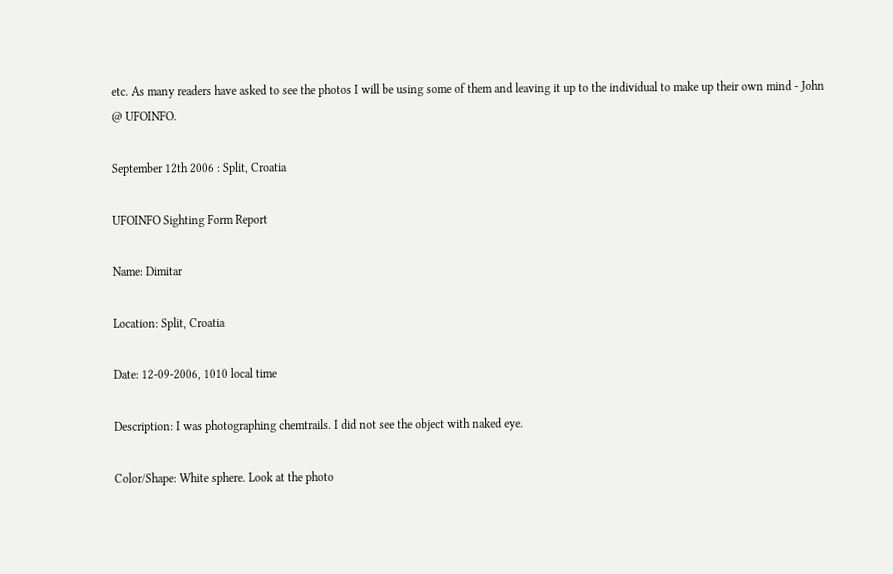etc. As many readers have asked to see the photos I will be using some of them and leaving it up to the individual to make up their own mind - John @ UFOINFO.

September 12th 2006 : Split, Croatia

UFOINFO Sighting Form Report

Name: Dimitar

Location: Split, Croatia

Date: 12-09-2006, 1010 local time

Description: I was photographing chemtrails. I did not see the object with naked eye.

Color/Shape: White sphere. Look at the photo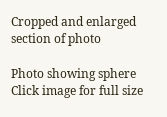Cropped and enlarged section of photo

Photo showing sphere
Click image for full size